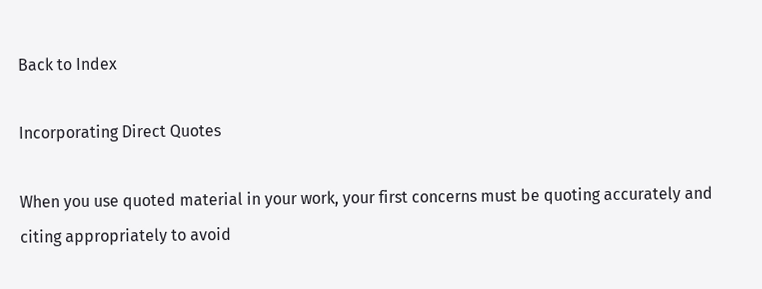Back to Index

Incorporating Direct Quotes

When you use quoted material in your work, your first concerns must be quoting accurately and citing appropriately to avoid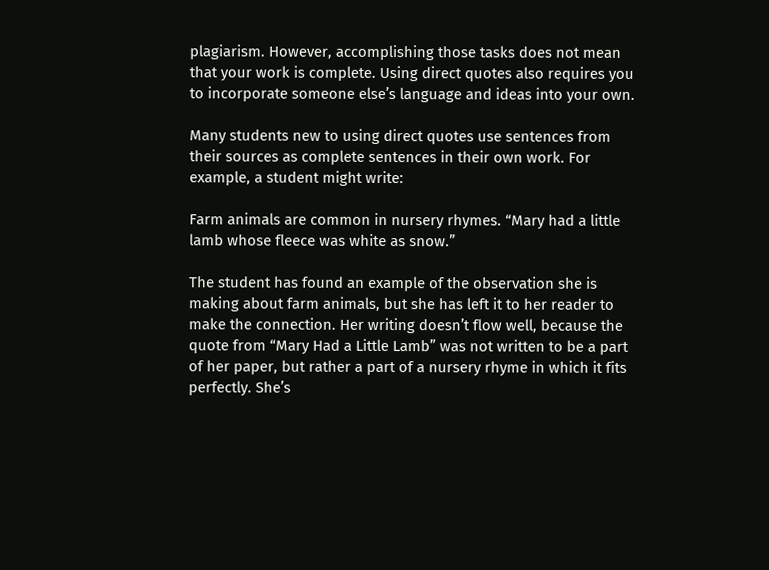plagiarism. However, accomplishing those tasks does not mean that your work is complete. Using direct quotes also requires you to incorporate someone else’s language and ideas into your own.

Many students new to using direct quotes use sentences from their sources as complete sentences in their own work. For example, a student might write:

Farm animals are common in nursery rhymes. “Mary had a little lamb whose fleece was white as snow.”

The student has found an example of the observation she is making about farm animals, but she has left it to her reader to make the connection. Her writing doesn’t flow well, because the quote from “Mary Had a Little Lamb” was not written to be a part of her paper, but rather a part of a nursery rhyme in which it fits perfectly. She’s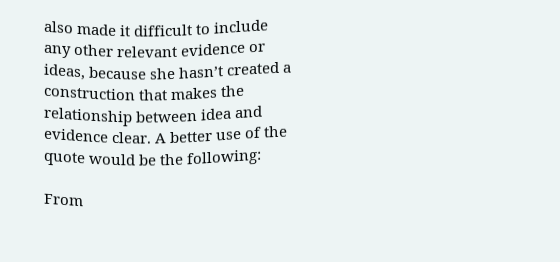also made it difficult to include any other relevant evidence or ideas, because she hasn’t created a construction that makes the relationship between idea and evidence clear. A better use of the quote would be the following:

From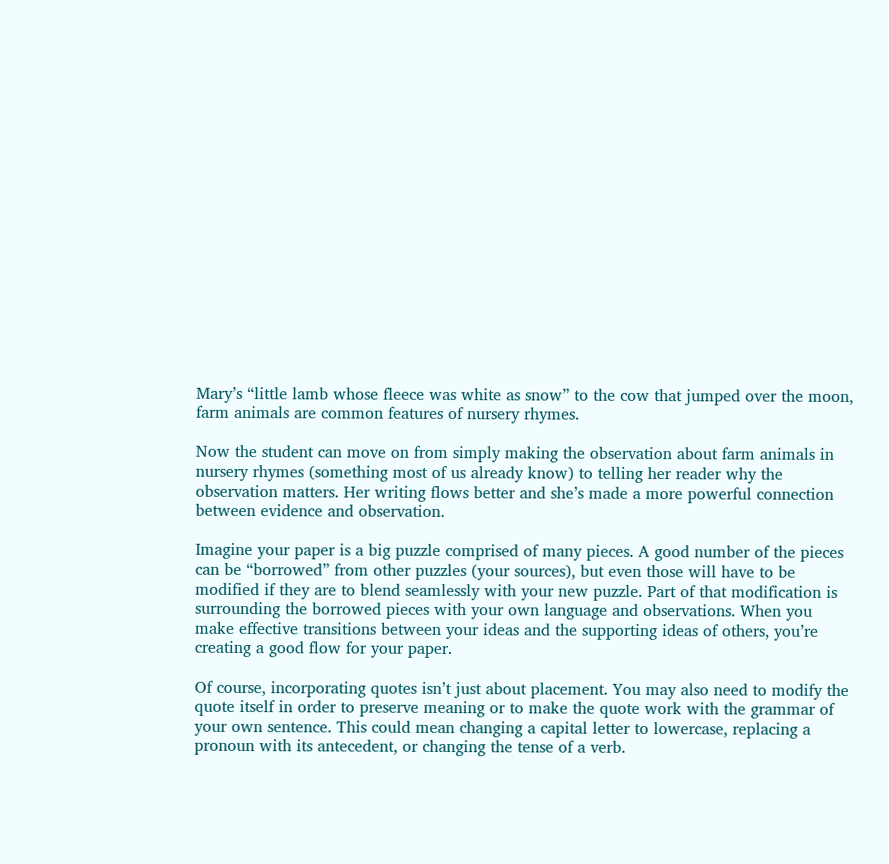Mary’s “little lamb whose fleece was white as snow” to the cow that jumped over the moon, farm animals are common features of nursery rhymes.

Now the student can move on from simply making the observation about farm animals in nursery rhymes (something most of us already know) to telling her reader why the observation matters. Her writing flows better and she’s made a more powerful connection between evidence and observation.

Imagine your paper is a big puzzle comprised of many pieces. A good number of the pieces can be “borrowed” from other puzzles (your sources), but even those will have to be modified if they are to blend seamlessly with your new puzzle. Part of that modification is surrounding the borrowed pieces with your own language and observations. When you make effective transitions between your ideas and the supporting ideas of others, you’re creating a good flow for your paper.

Of course, incorporating quotes isn’t just about placement. You may also need to modify the quote itself in order to preserve meaning or to make the quote work with the grammar of your own sentence. This could mean changing a capital letter to lowercase, replacing a pronoun with its antecedent, or changing the tense of a verb.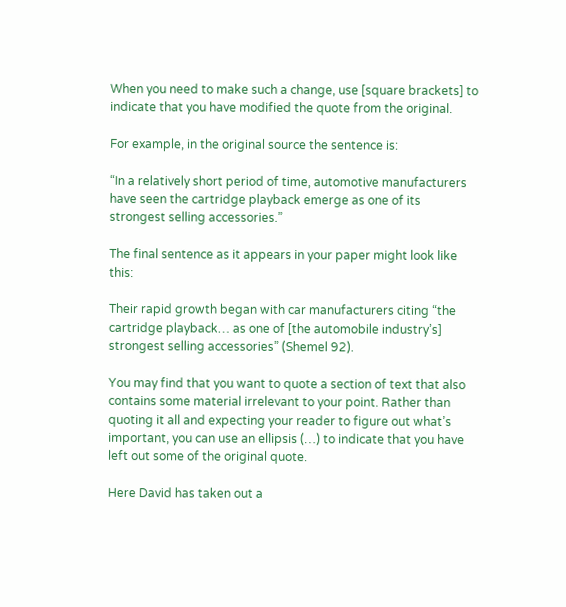When you need to make such a change, use [square brackets] to indicate that you have modified the quote from the original.

For example, in the original source the sentence is:

“In a relatively short period of time, automotive manufacturers have seen the cartridge playback emerge as one of its strongest selling accessories.”

The final sentence as it appears in your paper might look like this:

Their rapid growth began with car manufacturers citing “the cartridge playback… as one of [the automobile industry’s] strongest selling accessories” (Shemel 92).

You may find that you want to quote a section of text that also contains some material irrelevant to your point. Rather than quoting it all and expecting your reader to figure out what’s important, you can use an ellipsis (…) to indicate that you have left out some of the original quote.

Here David has taken out a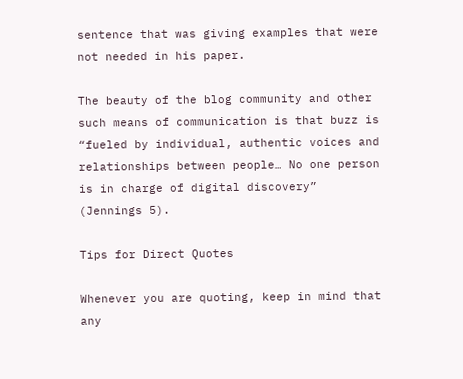sentence that was giving examples that were not needed in his paper.

The beauty of the blog community and other such means of communication is that buzz is “fueled by individual, authentic voices and relationships between people… No one person is in charge of digital discovery” (Jennings 5).

Tips for Direct Quotes

Whenever you are quoting, keep in mind that any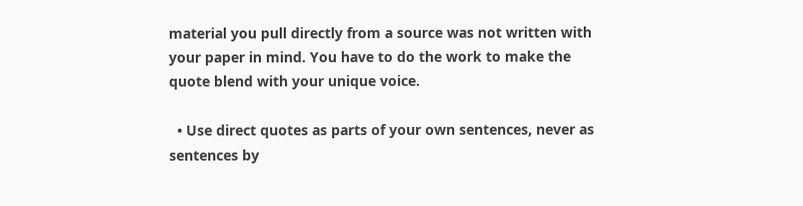material you pull directly from a source was not written with your paper in mind. You have to do the work to make the quote blend with your unique voice.

  • Use direct quotes as parts of your own sentences, never as sentences by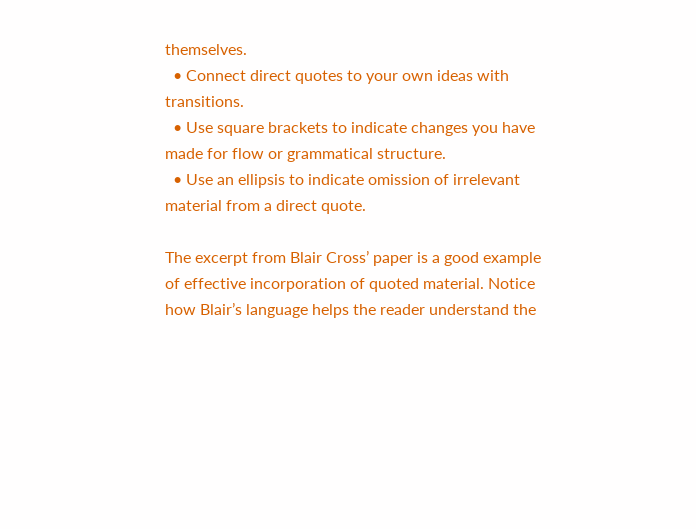themselves.
  • Connect direct quotes to your own ideas with transitions.
  • Use square brackets to indicate changes you have made for flow or grammatical structure.
  • Use an ellipsis to indicate omission of irrelevant material from a direct quote.

The excerpt from Blair Cross’ paper is a good example of effective incorporation of quoted material. Notice how Blair’s language helps the reader understand the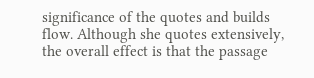significance of the quotes and builds flow. Although she quotes extensively, the overall effect is that the passage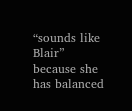“sounds like Blair” because she has balanced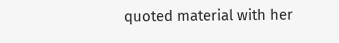quoted material with her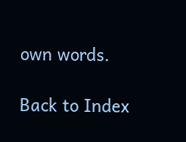own words.

Back to Index